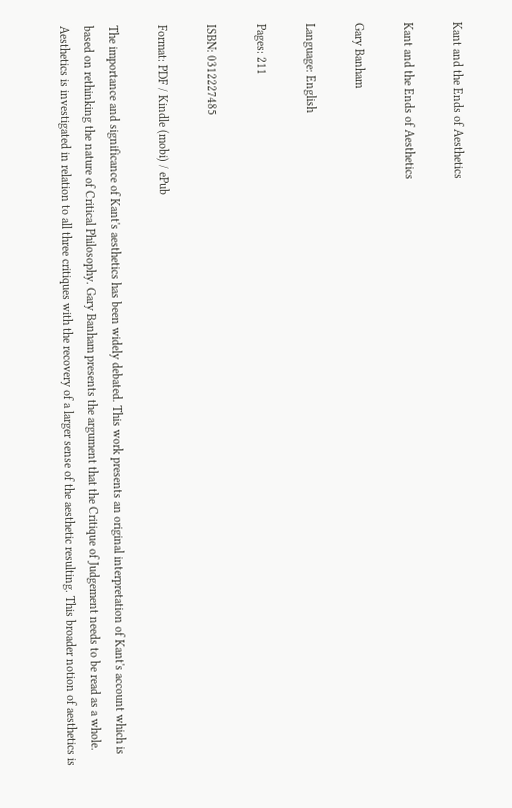Kant and the Ends of Aesthetics

Kant and the Ends of Aesthetics

Gary Banham

Language: English

Pages: 211

ISBN: 0312227485

Format: PDF / Kindle (mobi) / ePub

The importance and significance of Kant's aesthetics has been widely debated. This work presents an original interpretation of Kant's account which is based on rethinking the nature of Critical Philosophy. Gary Banham presents the argument that the Critique of Judgement needs to be read as a whole. Aesthetics is investigated in relation to all three critiques with the recovery of a larger sense of the aesthetic resulting. This broader notion of aesthetics is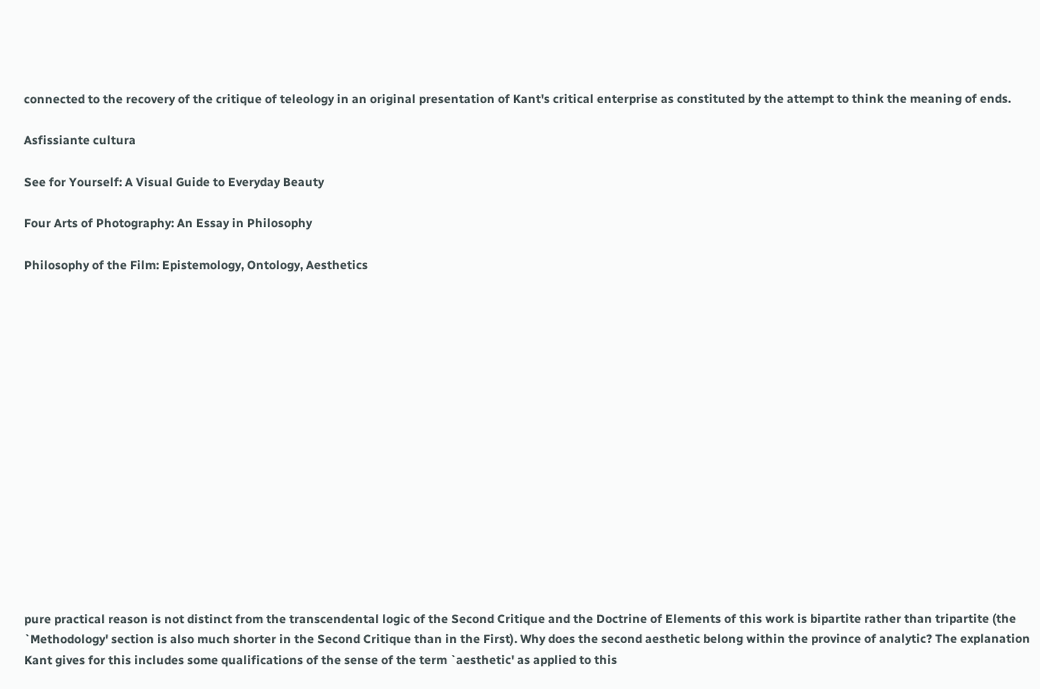connected to the recovery of the critique of teleology in an original presentation of Kant's critical enterprise as constituted by the attempt to think the meaning of ends.

Asfissiante cultura

See for Yourself: A Visual Guide to Everyday Beauty

Four Arts of Photography: An Essay in Philosophy

Philosophy of the Film: Epistemology, Ontology, Aesthetics
















pure practical reason is not distinct from the transcendental logic of the Second Critique and the Doctrine of Elements of this work is bipartite rather than tripartite (the `Methodology' section is also much shorter in the Second Critique than in the First). Why does the second aesthetic belong within the province of analytic? The explanation Kant gives for this includes some qualifications of the sense of the term `aesthetic' as applied to this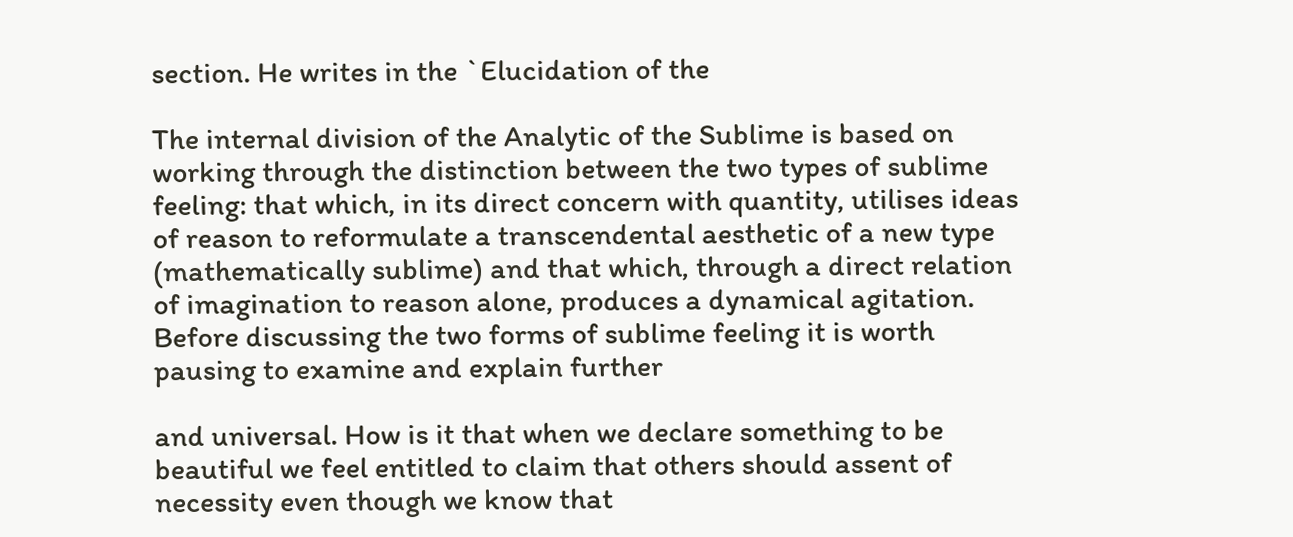section. He writes in the `Elucidation of the

The internal division of the Analytic of the Sublime is based on working through the distinction between the two types of sublime feeling: that which, in its direct concern with quantity, utilises ideas of reason to reformulate a transcendental aesthetic of a new type (mathematically sublime) and that which, through a direct relation of imagination to reason alone, produces a dynamical agitation. Before discussing the two forms of sublime feeling it is worth pausing to examine and explain further

and universal. How is it that when we declare something to be beautiful we feel entitled to claim that others should assent of necessity even though we know that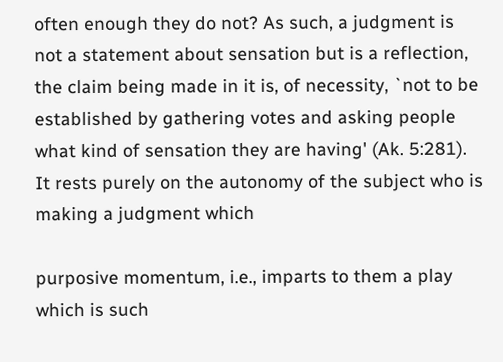often enough they do not? As such, a judgment is not a statement about sensation but is a reflection, the claim being made in it is, of necessity, `not to be established by gathering votes and asking people what kind of sensation they are having' (Ak. 5:281). It rests purely on the autonomy of the subject who is making a judgment which

purposive momentum, i.e., imparts to them a play which is such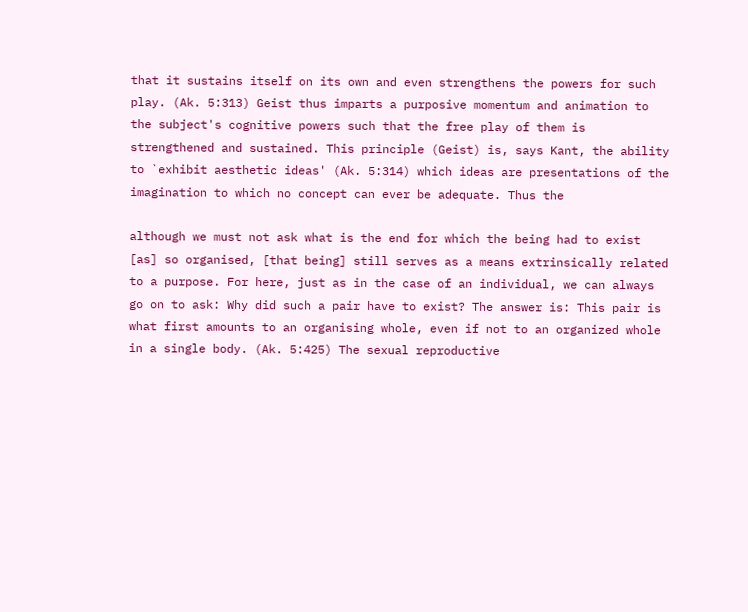that it sustains itself on its own and even strengthens the powers for such play. (Ak. 5:313) Geist thus imparts a purposive momentum and animation to the subject's cognitive powers such that the free play of them is strengthened and sustained. This principle (Geist) is, says Kant, the ability to `exhibit aesthetic ideas' (Ak. 5:314) which ideas are presentations of the imagination to which no concept can ever be adequate. Thus the

although we must not ask what is the end for which the being had to exist [as] so organised, [that being] still serves as a means extrinsically related to a purpose. For here, just as in the case of an individual, we can always go on to ask: Why did such a pair have to exist? The answer is: This pair is what first amounts to an organising whole, even if not to an organized whole in a single body. (Ak. 5:425) The sexual reproductive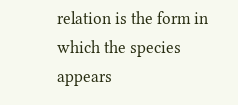relation is the form in which the species appears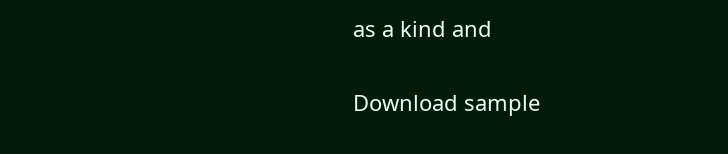as a kind and

Download sample